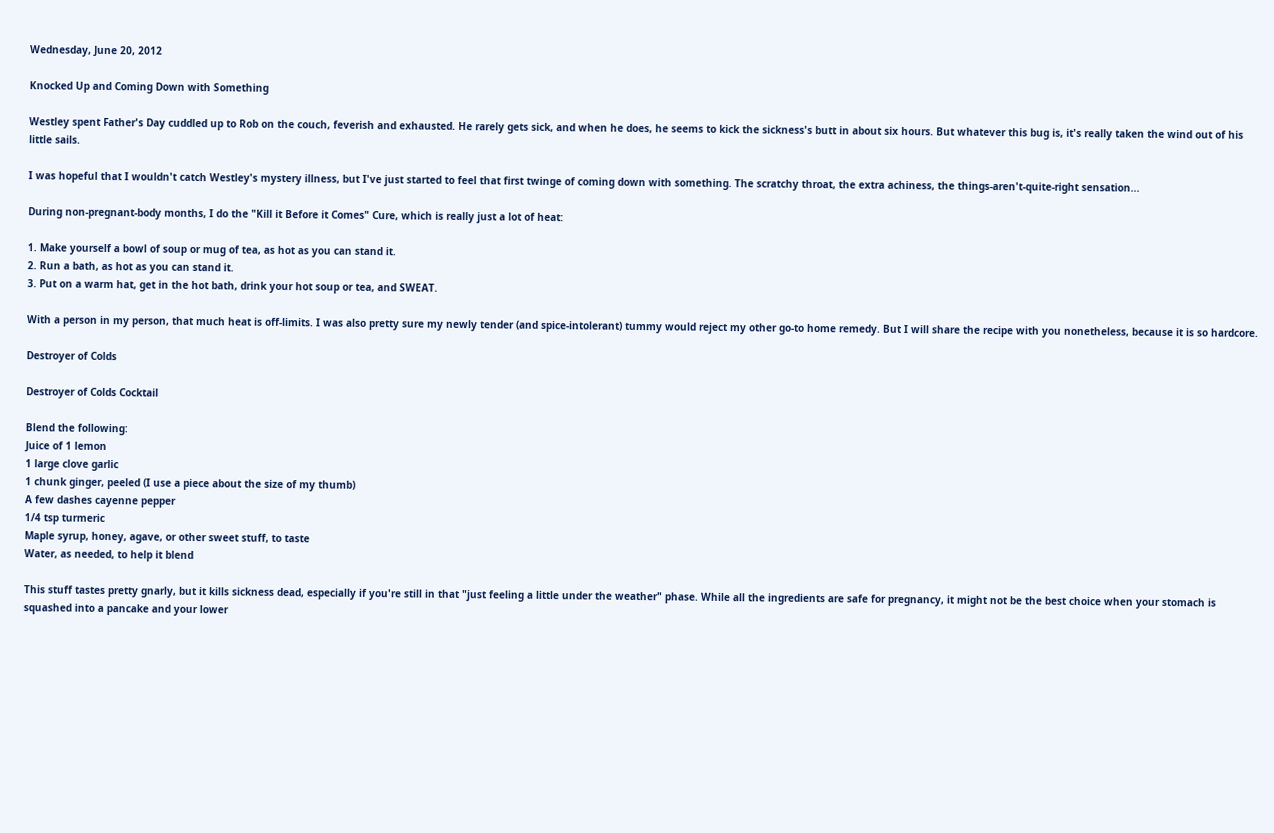Wednesday, June 20, 2012

Knocked Up and Coming Down with Something

Westley spent Father's Day cuddled up to Rob on the couch, feverish and exhausted. He rarely gets sick, and when he does, he seems to kick the sickness's butt in about six hours. But whatever this bug is, it's really taken the wind out of his little sails.

I was hopeful that I wouldn't catch Westley's mystery illness, but I've just started to feel that first twinge of coming down with something. The scratchy throat, the extra achiness, the things-aren't-quite-right sensation...

During non-pregnant-body months, I do the "Kill it Before it Comes" Cure, which is really just a lot of heat:

1. Make yourself a bowl of soup or mug of tea, as hot as you can stand it.
2. Run a bath, as hot as you can stand it.
3. Put on a warm hat, get in the hot bath, drink your hot soup or tea, and SWEAT.

With a person in my person, that much heat is off-limits. I was also pretty sure my newly tender (and spice-intolerant) tummy would reject my other go-to home remedy. But I will share the recipe with you nonetheless, because it is so hardcore.

Destroyer of Colds

Destroyer of Colds Cocktail

Blend the following:
Juice of 1 lemon
1 large clove garlic
1 chunk ginger, peeled (I use a piece about the size of my thumb)
A few dashes cayenne pepper
1/4 tsp turmeric
Maple syrup, honey, agave, or other sweet stuff, to taste
Water, as needed, to help it blend

This stuff tastes pretty gnarly, but it kills sickness dead, especially if you're still in that "just feeling a little under the weather" phase. While all the ingredients are safe for pregnancy, it might not be the best choice when your stomach is squashed into a pancake and your lower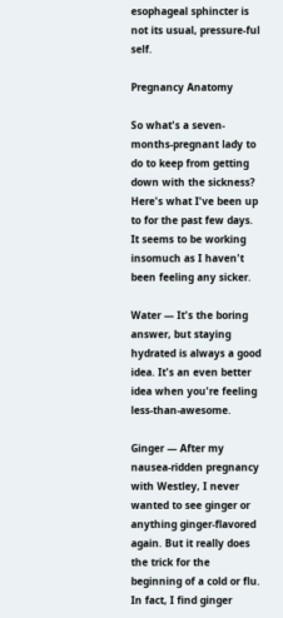esophageal sphincter is not its usual, pressure-ful self.

Pregnancy Anatomy

So what's a seven-months-pregnant lady to do to keep from getting down with the sickness? Here's what I've been up to for the past few days. It seems to be working insomuch as I haven't been feeling any sicker.

Water — It's the boring answer, but staying hydrated is always a good idea. It's an even better idea when you're feeling less-than-awesome.

Ginger — After my nausea-ridden pregnancy with Westley, I never wanted to see ginger or anything ginger-flavored again. But it really does the trick for the beginning of a cold or flu. In fact, I find ginger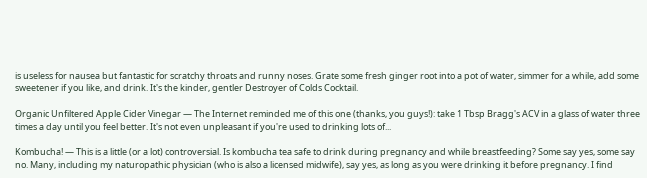is useless for nausea but fantastic for scratchy throats and runny noses. Grate some fresh ginger root into a pot of water, simmer for a while, add some sweetener if you like, and drink. It's the kinder, gentler Destroyer of Colds Cocktail.

Organic Unfiltered Apple Cider Vinegar — The Internet reminded me of this one (thanks, you guys!): take 1 Tbsp Bragg's ACV in a glass of water three times a day until you feel better. It's not even unpleasant if you're used to drinking lots of...

Kombucha! — This is a little (or a lot) controversial. Is kombucha tea safe to drink during pregnancy and while breastfeeding? Some say yes, some say no. Many, including my naturopathic physician (who is also a licensed midwife), say yes, as long as you were drinking it before pregnancy. I find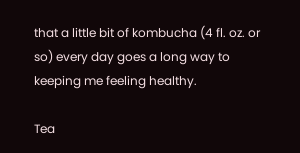that a little bit of kombucha (4 fl. oz. or so) every day goes a long way to keeping me feeling healthy.

Tea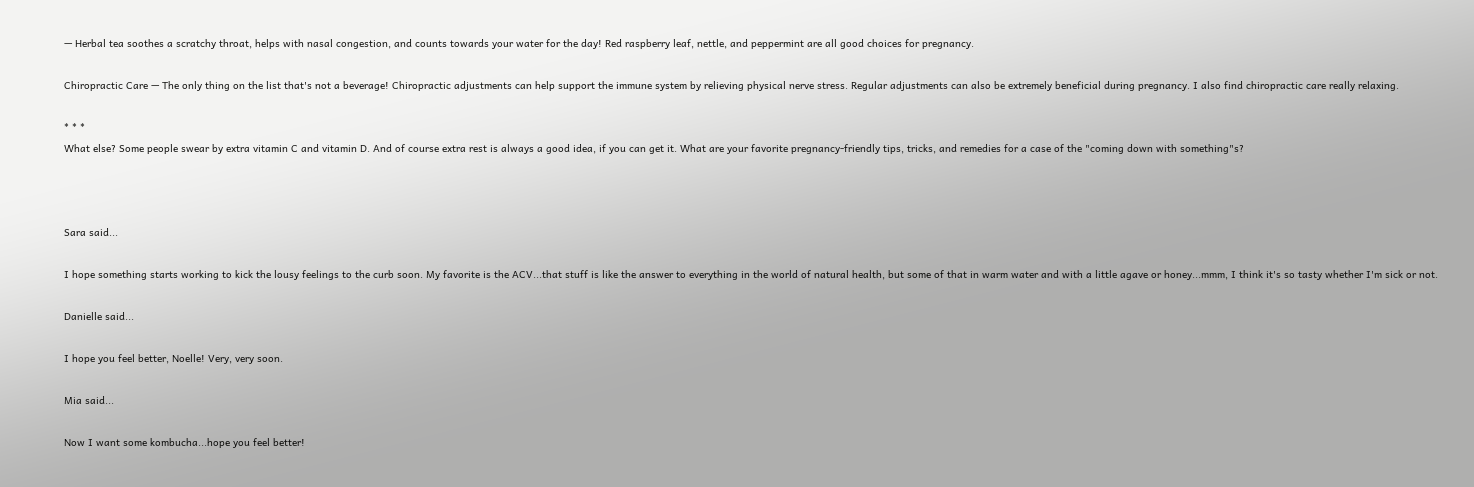— Herbal tea soothes a scratchy throat, helps with nasal congestion, and counts towards your water for the day! Red raspberry leaf, nettle, and peppermint are all good choices for pregnancy.

Chiropractic Care — The only thing on the list that's not a beverage! Chiropractic adjustments can help support the immune system by relieving physical nerve stress. Regular adjustments can also be extremely beneficial during pregnancy. I also find chiropractic care really relaxing.

* * *
What else? Some people swear by extra vitamin C and vitamin D. And of course extra rest is always a good idea, if you can get it. What are your favorite pregnancy-friendly tips, tricks, and remedies for a case of the "coming down with something"s?



Sara said...

I hope something starts working to kick the lousy feelings to the curb soon. My favorite is the ACV...that stuff is like the answer to everything in the world of natural health, but some of that in warm water and with a little agave or honey...mmm, I think it's so tasty whether I'm sick or not.

Danielle said...

I hope you feel better, Noelle! Very, very soon.

Mia said...

Now I want some kombucha...hope you feel better!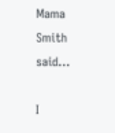Mama Smith said...

I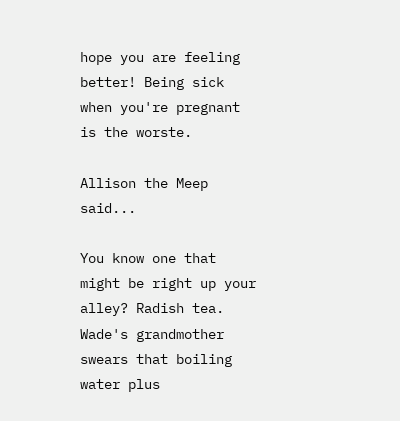hope you are feeling better! Being sick when you're pregnant is the worste.

Allison the Meep said...

You know one that might be right up your alley? Radish tea. Wade's grandmother swears that boiling water plus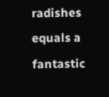radishes equals a fantastic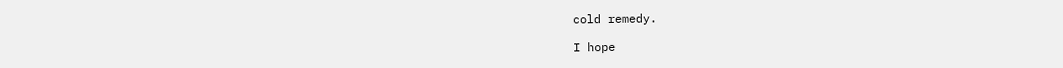cold remedy.

I hope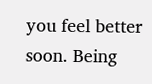you feel better soon. Being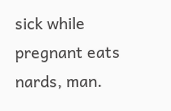sick while pregnant eats nards, man.